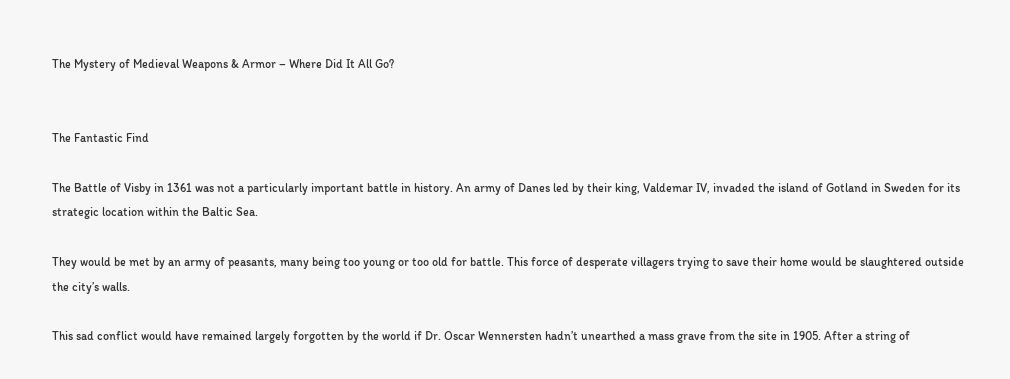The Mystery of Medieval Weapons & Armor – Where Did It All Go?


The Fantastic Find

The Battle of Visby in 1361 was not a particularly important battle in history. An army of Danes led by their king, Valdemar IV, invaded the island of Gotland in Sweden for its strategic location within the Baltic Sea.

They would be met by an army of peasants, many being too young or too old for battle. This force of desperate villagers trying to save their home would be slaughtered outside the city’s walls.

This sad conflict would have remained largely forgotten by the world if Dr. Oscar Wennersten hadn’t unearthed a mass grave from the site in 1905. After a string of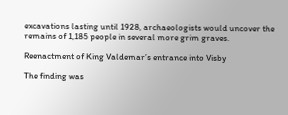excavations lasting until 1928, archaeologists would uncover the remains of 1,185 people in several more grim graves.

Reenactment of King Valdemar’s entrance into Visby

The finding was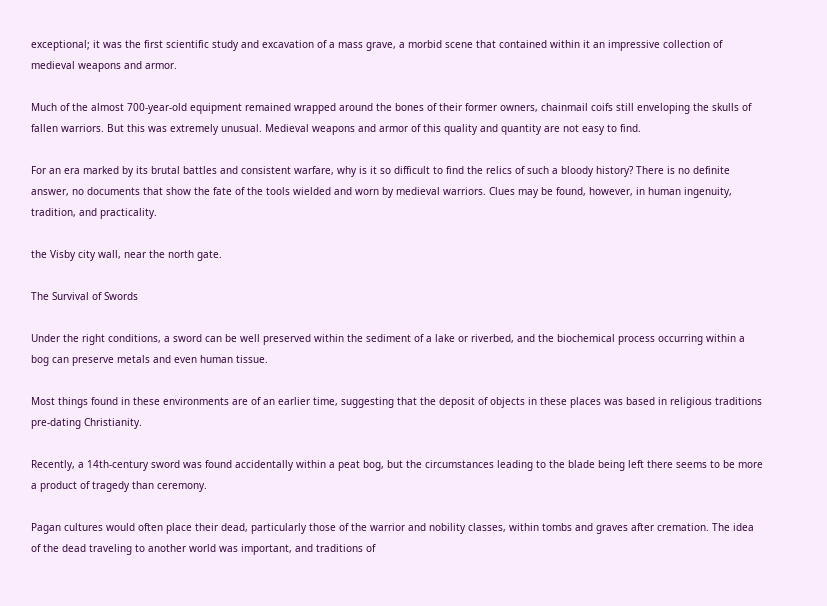exceptional; it was the first scientific study and excavation of a mass grave, a morbid scene that contained within it an impressive collection of medieval weapons and armor.

Much of the almost 700-year-old equipment remained wrapped around the bones of their former owners, chainmail coifs still enveloping the skulls of fallen warriors. But this was extremely unusual. Medieval weapons and armor of this quality and quantity are not easy to find.

For an era marked by its brutal battles and consistent warfare, why is it so difficult to find the relics of such a bloody history? There is no definite answer, no documents that show the fate of the tools wielded and worn by medieval warriors. Clues may be found, however, in human ingenuity, tradition, and practicality.

the Visby city wall, near the north gate.

The Survival of Swords

Under the right conditions, a sword can be well preserved within the sediment of a lake or riverbed, and the biochemical process occurring within a bog can preserve metals and even human tissue.

Most things found in these environments are of an earlier time, suggesting that the deposit of objects in these places was based in religious traditions pre-dating Christianity.

Recently, a 14th-century sword was found accidentally within a peat bog, but the circumstances leading to the blade being left there seems to be more a product of tragedy than ceremony.

Pagan cultures would often place their dead, particularly those of the warrior and nobility classes, within tombs and graves after cremation. The idea of the dead traveling to another world was important, and traditions of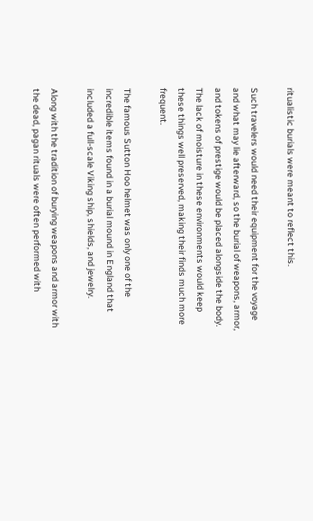ritualistic burials were meant to reflect this.

Such travelers would need their equipment for the voyage and what may lie afterward, so the burial of weapons, armor, and tokens of prestige would be placed alongside the body. The lack of moisture in these environments would keep these things well preserved, making their finds much more frequent.

The famous Sutton Hoo helmet was only one of the incredible items found in a burial mound in England that included a full-scale Viking ship, shields, and jewelry.

Along with the tradition of burying weapons and armor with the dead, pagan rituals were often performed with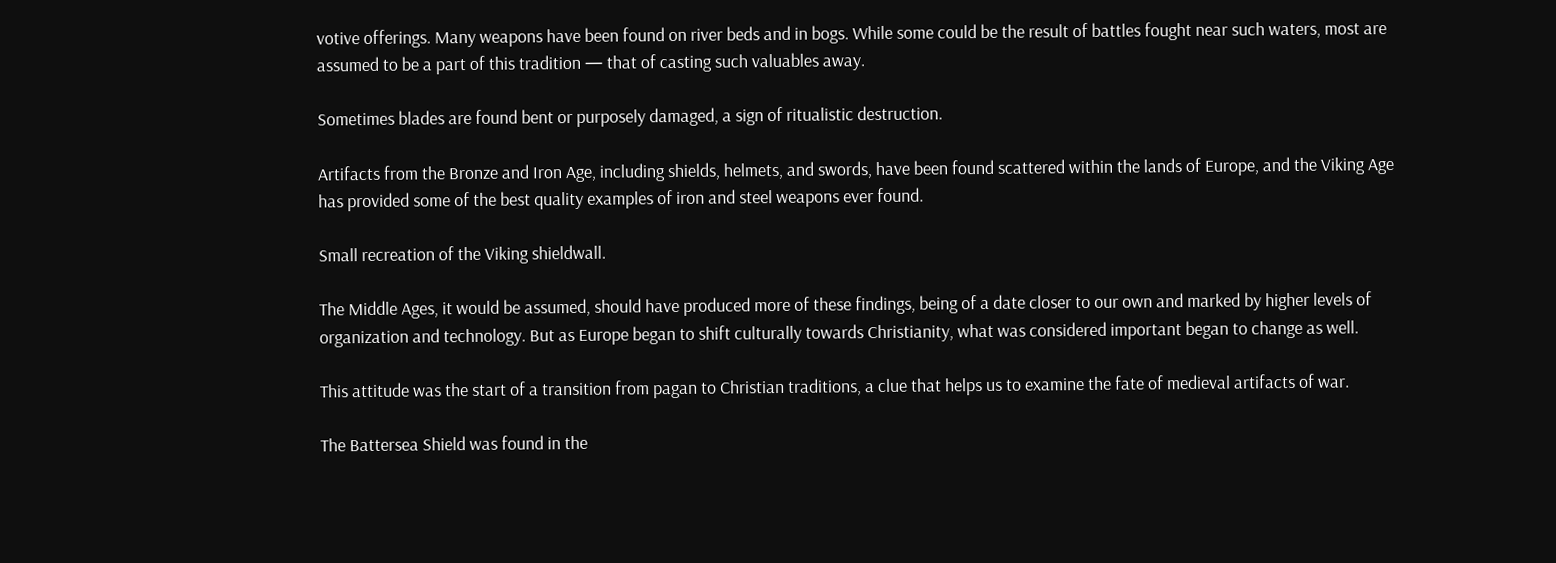votive offerings. Many weapons have been found on river beds and in bogs. While some could be the result of battles fought near such waters, most are assumed to be a part of this tradition — that of casting such valuables away.

Sometimes blades are found bent or purposely damaged, a sign of ritualistic destruction.

Artifacts from the Bronze and Iron Age, including shields, helmets, and swords, have been found scattered within the lands of Europe, and the Viking Age has provided some of the best quality examples of iron and steel weapons ever found.

Small recreation of the Viking shieldwall.

The Middle Ages, it would be assumed, should have produced more of these findings, being of a date closer to our own and marked by higher levels of organization and technology. But as Europe began to shift culturally towards Christianity, what was considered important began to change as well.

This attitude was the start of a transition from pagan to Christian traditions, a clue that helps us to examine the fate of medieval artifacts of war.

The Battersea Shield was found in the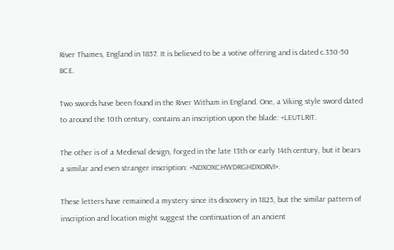River Thames, England in 1857. It is believed to be a votive offering and is dated c.350-50 BCE.

Two swords have been found in the River Witham in England. One, a Viking style sword dated to around the 10th century, contains an inscription upon the blade: +LEUTLRIT.

The other is of a Medieval design, forged in the late 13th or early 14th century, but it bears a similar and even stranger inscription: +NDXOXCHWDRGHDXORVI+.

These letters have remained a mystery since its discovery in 1825, but the similar pattern of inscription and location might suggest the continuation of an ancient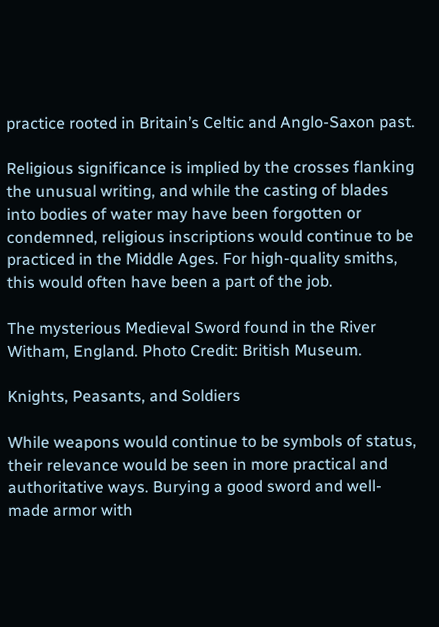practice rooted in Britain’s Celtic and Anglo-Saxon past.

Religious significance is implied by the crosses flanking the unusual writing, and while the casting of blades into bodies of water may have been forgotten or condemned, religious inscriptions would continue to be practiced in the Middle Ages. For high-quality smiths, this would often have been a part of the job.

The mysterious Medieval Sword found in the River Witham, England. Photo Credit: British Museum.

Knights, Peasants, and Soldiers

While weapons would continue to be symbols of status, their relevance would be seen in more practical and authoritative ways. Burying a good sword and well-made armor with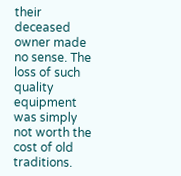their deceased owner made no sense. The loss of such quality equipment was simply not worth the cost of old traditions.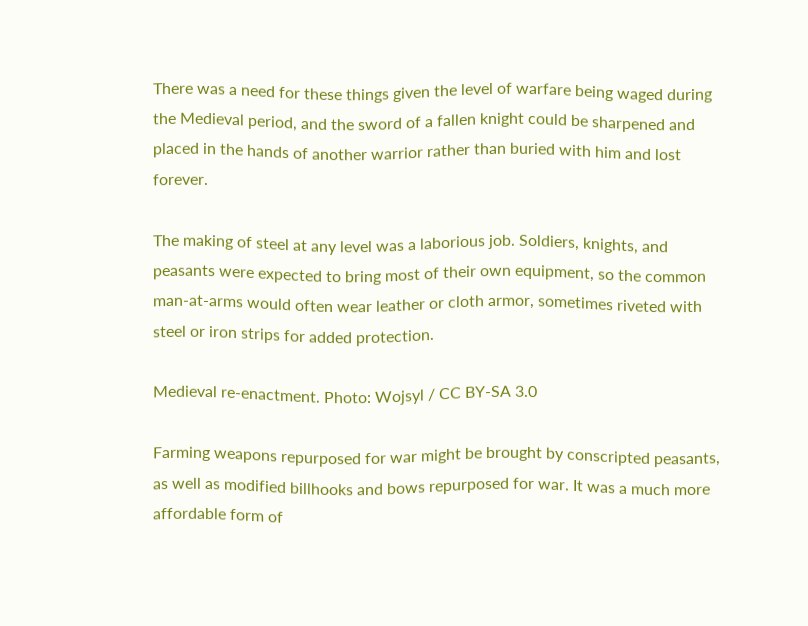There was a need for these things given the level of warfare being waged during the Medieval period, and the sword of a fallen knight could be sharpened and placed in the hands of another warrior rather than buried with him and lost forever.

The making of steel at any level was a laborious job. Soldiers, knights, and peasants were expected to bring most of their own equipment, so the common man-at-arms would often wear leather or cloth armor, sometimes riveted with steel or iron strips for added protection.

Medieval re-enactment. Photo: Wojsyl / CC BY-SA 3.0

Farming weapons repurposed for war might be brought by conscripted peasants, as well as modified billhooks and bows repurposed for war. It was a much more affordable form of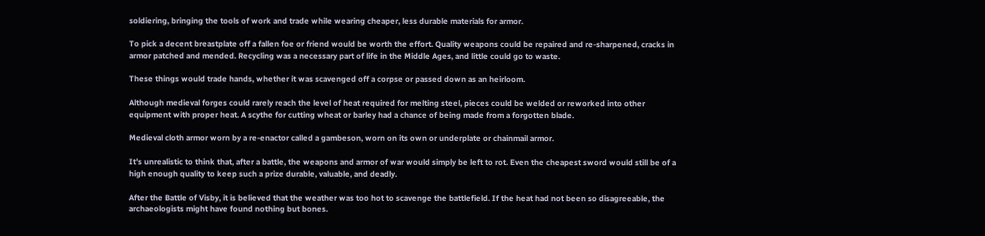soldiering, bringing the tools of work and trade while wearing cheaper, less durable materials for armor.

To pick a decent breastplate off a fallen foe or friend would be worth the effort. Quality weapons could be repaired and re-sharpened, cracks in armor patched and mended. Recycling was a necessary part of life in the Middle Ages, and little could go to waste.

These things would trade hands, whether it was scavenged off a corpse or passed down as an heirloom.

Although medieval forges could rarely reach the level of heat required for melting steel, pieces could be welded or reworked into other equipment with proper heat. A scythe for cutting wheat or barley had a chance of being made from a forgotten blade.

Medieval cloth armor worn by a re-enactor called a gambeson, worn on its own or underplate or chainmail armor.

It’s unrealistic to think that, after a battle, the weapons and armor of war would simply be left to rot. Even the cheapest sword would still be of a high enough quality to keep such a prize durable, valuable, and deadly.

After the Battle of Visby, it is believed that the weather was too hot to scavenge the battlefield. If the heat had not been so disagreeable, the archaeologists might have found nothing but bones.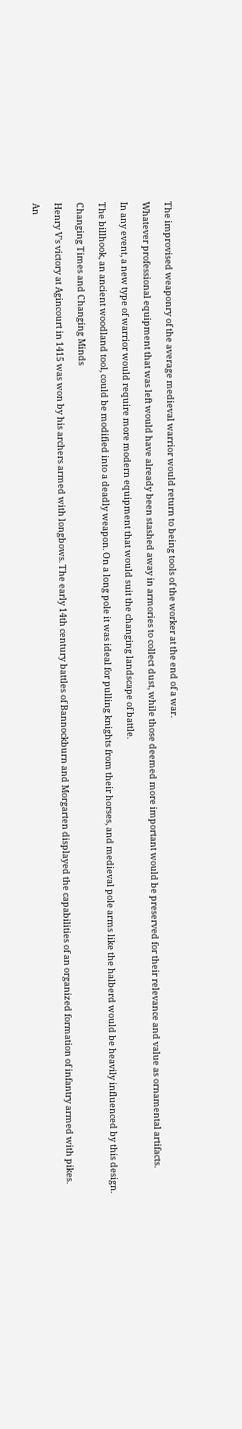The improvised weaponry of the average medieval warrior would return to being tools of the worker at the end of a war.

Whatever professional equipment that was left would have already been stashed away in armories to collect dust, while those deemed more important would be preserved for their relevance and value as ornamental artifacts.

In any event, a new type of warrior would require more modern equipment that would suit the changing landscape of battle.

The billhook, an ancient woodland tool, could be modified into a deadly weapon. On a long pole it was ideal for pulling knights from their horses, and medieval pole arms like the halberd would be heavily influenced by this design.

Changing Times and Changing Minds

Henry V’s victory at Agincourt in 1415 was won by his archers armed with longbows. The early 14th century battles of Bannockburn and Morgarten displayed the capabilities of an organized formation of infantry armed with pikes.

An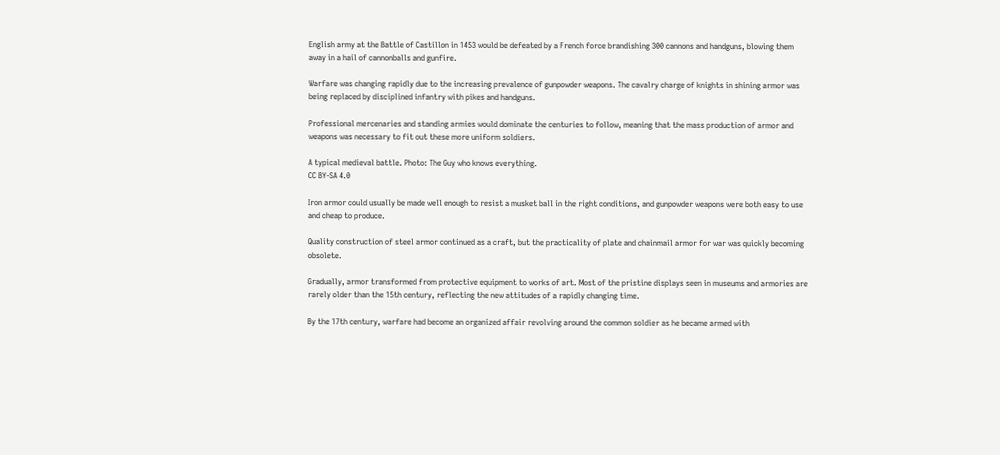English army at the Battle of Castillon in 1453 would be defeated by a French force brandishing 300 cannons and handguns, blowing them away in a hail of cannonballs and gunfire.

Warfare was changing rapidly due to the increasing prevalence of gunpowder weapons. The cavalry charge of knights in shining armor was being replaced by disciplined infantry with pikes and handguns.

Professional mercenaries and standing armies would dominate the centuries to follow, meaning that the mass production of armor and weapons was necessary to fit out these more uniform soldiers.

A typical medieval battle. Photo: The Guy who knows everything.
CC BY-SA 4.0

Iron armor could usually be made well enough to resist a musket ball in the right conditions, and gunpowder weapons were both easy to use and cheap to produce.

Quality construction of steel armor continued as a craft, but the practicality of plate and chainmail armor for war was quickly becoming obsolete.

Gradually, armor transformed from protective equipment to works of art. Most of the pristine displays seen in museums and armories are rarely older than the 15th century, reflecting the new attitudes of a rapidly changing time.

By the 17th century, warfare had become an organized affair revolving around the common soldier as he became armed with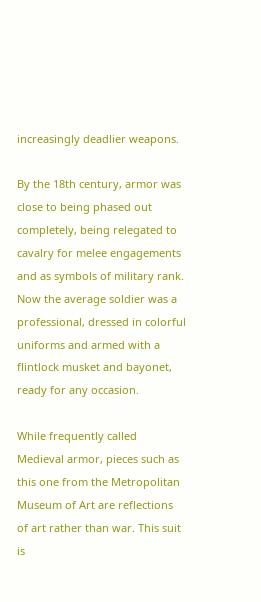increasingly deadlier weapons.

By the 18th century, armor was close to being phased out completely, being relegated to cavalry for melee engagements and as symbols of military rank. Now the average soldier was a professional, dressed in colorful uniforms and armed with a flintlock musket and bayonet, ready for any occasion.

While frequently called Medieval armor, pieces such as this one from the Metropolitan Museum of Art are reflections of art rather than war. This suit is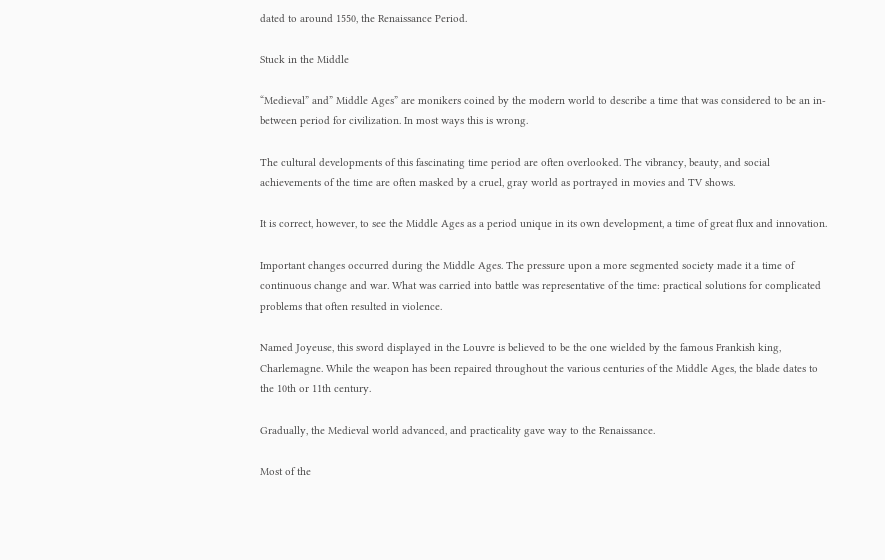dated to around 1550, the Renaissance Period.

Stuck in the Middle

“Medieval” and” Middle Ages” are monikers coined by the modern world to describe a time that was considered to be an in-between period for civilization. In most ways this is wrong.

The cultural developments of this fascinating time period are often overlooked. The vibrancy, beauty, and social achievements of the time are often masked by a cruel, gray world as portrayed in movies and TV shows.

It is correct, however, to see the Middle Ages as a period unique in its own development, a time of great flux and innovation.

Important changes occurred during the Middle Ages. The pressure upon a more segmented society made it a time of continuous change and war. What was carried into battle was representative of the time: practical solutions for complicated problems that often resulted in violence.

Named Joyeuse, this sword displayed in the Louvre is believed to be the one wielded by the famous Frankish king, Charlemagne. While the weapon has been repaired throughout the various centuries of the Middle Ages, the blade dates to the 10th or 11th century.

Gradually, the Medieval world advanced, and practicality gave way to the Renaissance.

Most of the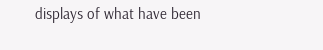displays of what have been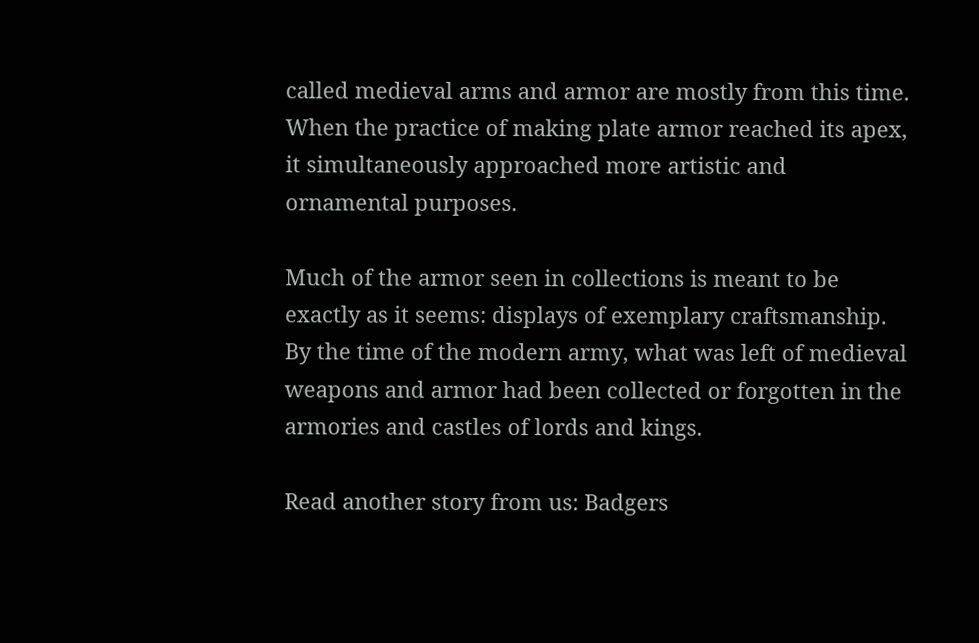called medieval arms and armor are mostly from this time. When the practice of making plate armor reached its apex, it simultaneously approached more artistic and ornamental purposes.

Much of the armor seen in collections is meant to be exactly as it seems: displays of exemplary craftsmanship. By the time of the modern army, what was left of medieval weapons and armor had been collected or forgotten in the armories and castles of lords and kings.

Read another story from us: Badgers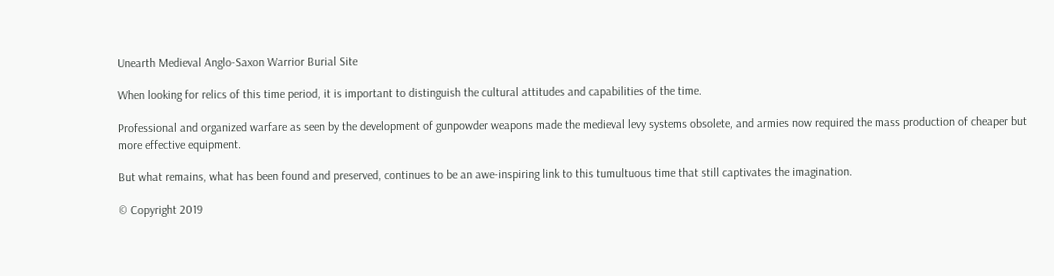Unearth Medieval Anglo-Saxon Warrior Burial Site

When looking for relics of this time period, it is important to distinguish the cultural attitudes and capabilities of the time.

Professional and organized warfare as seen by the development of gunpowder weapons made the medieval levy systems obsolete, and armies now required the mass production of cheaper but more effective equipment.

But what remains, what has been found and preserved, continues to be an awe-inspiring link to this tumultuous time that still captivates the imagination.

© Copyright 2019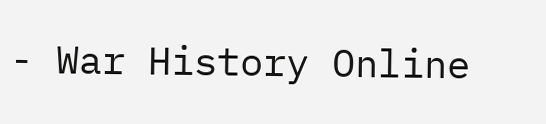- War History Online